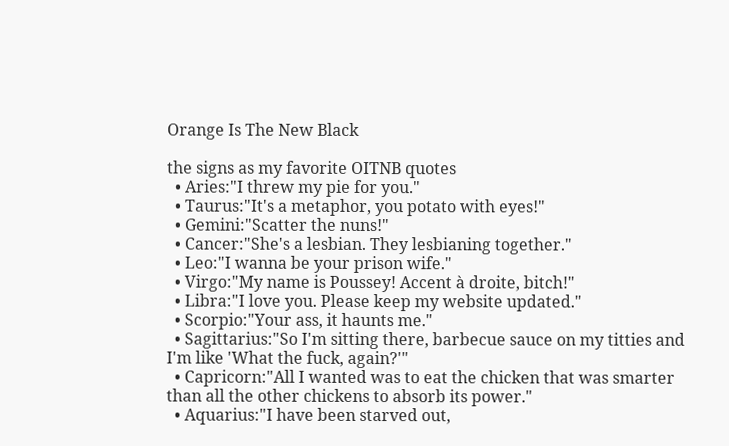Orange Is The New Black

the signs as my favorite OITNB quotes
  • Aries:"I threw my pie for you."
  • Taurus:"It's a metaphor, you potato with eyes!"
  • Gemini:"Scatter the nuns!"
  • Cancer:"She's a lesbian. They lesbianing together."
  • Leo:"I wanna be your prison wife."
  • Virgo:"My name is Poussey! Accent à droite, bitch!"
  • Libra:"I love you. Please keep my website updated."
  • Scorpio:"Your ass, it haunts me."
  • Sagittarius:"So I'm sitting there, barbecue sauce on my titties and I'm like 'What the fuck, again?'"
  • Capricorn:"All I wanted was to eat the chicken that was smarter than all the other chickens to absorb its power."
  • Aquarius:"I have been starved out,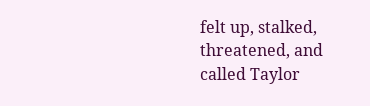felt up, stalked, threatened, and called Taylor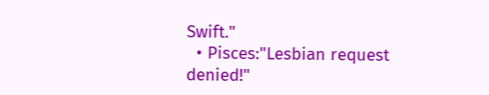Swift."
  • Pisces:"Lesbian request denied!"